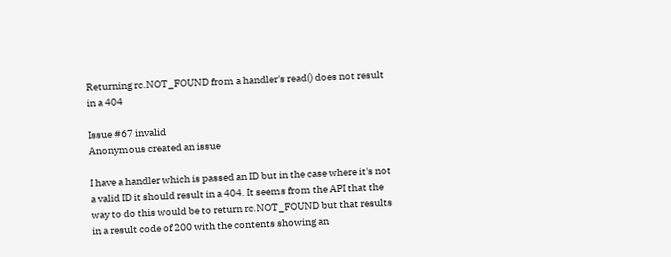Returning rc.NOT_FOUND from a handler's read() does not result in a 404

Issue #67 invalid
Anonymous created an issue

I have a handler which is passed an ID but in the case where it's not a valid ID it should result in a 404. It seems from the API that the way to do this would be to return rc.NOT_FOUND but that results in a result code of 200 with the contents showing an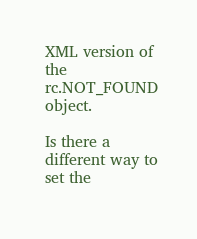XML version of the rc.NOT_FOUND object.

Is there a different way to set the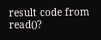result code from read()?